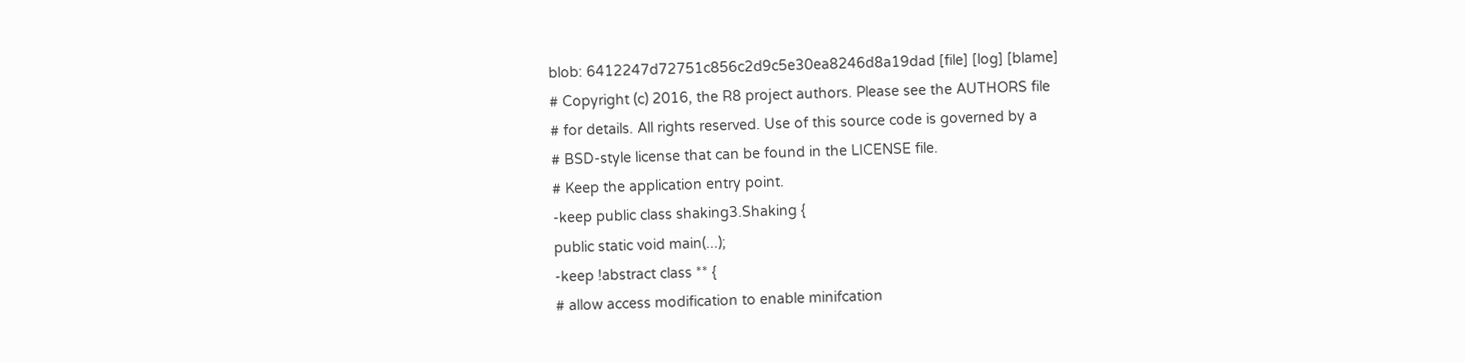blob: 6412247d72751c856c2d9c5e30ea8246d8a19dad [file] [log] [blame]
# Copyright (c) 2016, the R8 project authors. Please see the AUTHORS file
# for details. All rights reserved. Use of this source code is governed by a
# BSD-style license that can be found in the LICENSE file.
# Keep the application entry point.
-keep public class shaking3.Shaking {
public static void main(...);
-keep !abstract class ** {
# allow access modification to enable minifcation